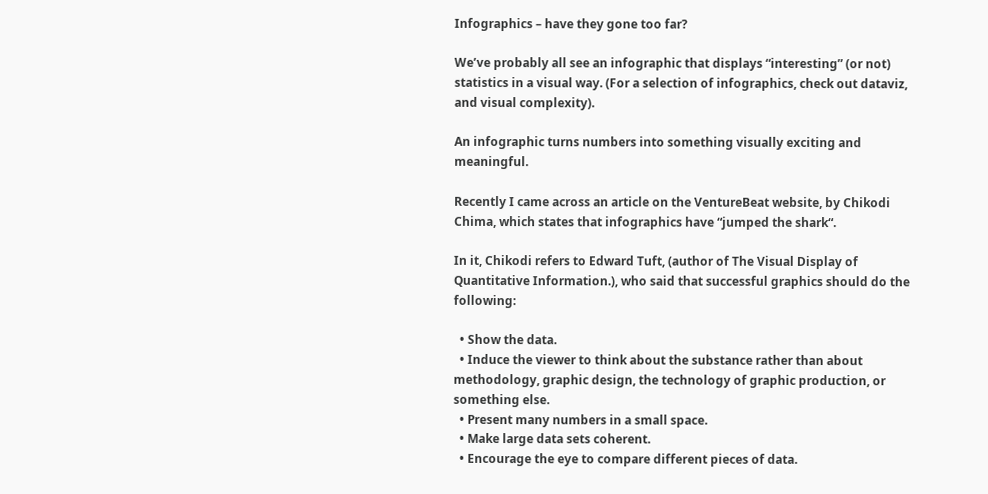Infographics – have they gone too far?

We’ve probably all see an infographic that displays “interesting” (or not) statistics in a visual way. (For a selection of infographics, check out dataviz, and visual complexity).

An infographic turns numbers into something visually exciting and meaningful.

Recently I came across an article on the VentureBeat website, by Chikodi Chima, which states that infographics have “jumped the shark“.

In it, Chikodi refers to Edward Tuft, (author of The Visual Display of Quantitative Information.), who said that successful graphics should do the following:

  • Show the data.
  • Induce the viewer to think about the substance rather than about methodology, graphic design, the technology of graphic production, or something else.
  • Present many numbers in a small space.
  • Make large data sets coherent.
  • Encourage the eye to compare different pieces of data.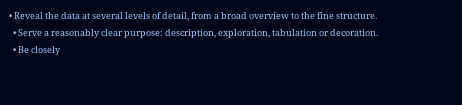• Reveal the data at several levels of detail, from a broad overview to the fine structure.
  • Serve a reasonably clear purpose: description, exploration, tabulation or decoration.
  • Be closely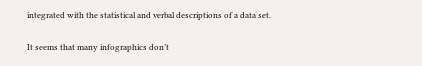integrated with the statistical and verbal descriptions of a data set.

It seems that many infographics don’t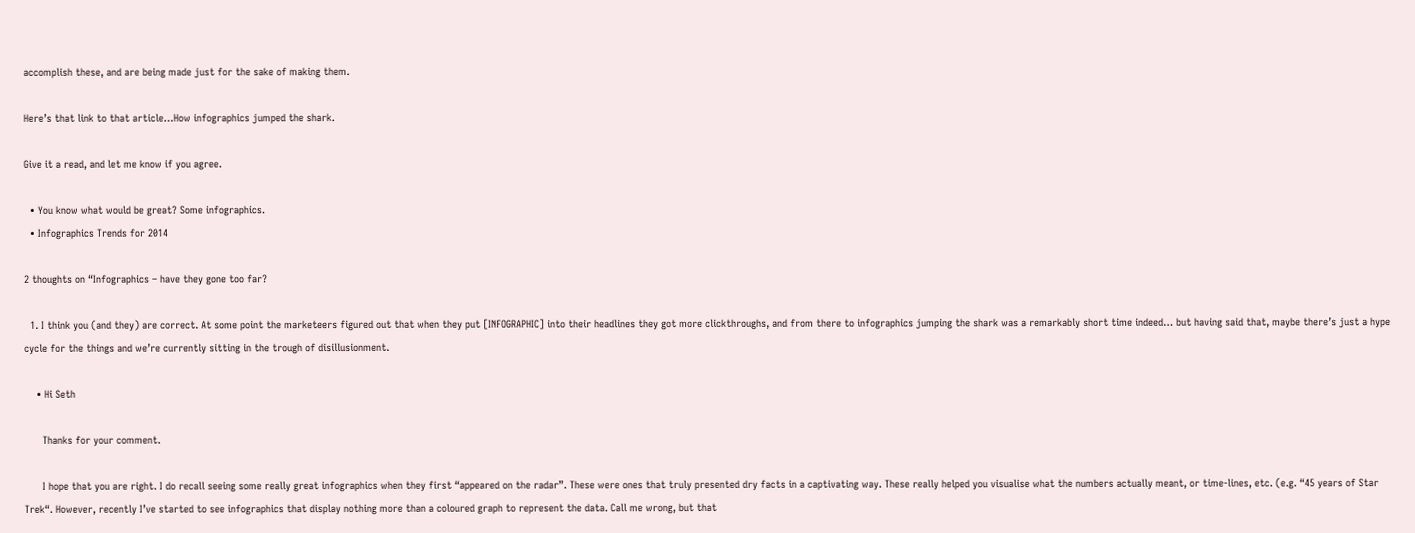accomplish these, and are being made just for the sake of making them.

Here’s that link to that article…How infographics jumped the shark.

Give it a read, and let me know if you agree.

  • You know what would be great? Some infographics.
  • Infographics Trends for 2014

2 thoughts on “Infographics – have they gone too far?

  1. I think you (and they) are correct. At some point the marketeers figured out that when they put [INFOGRAPHIC] into their headlines they got more clickthroughs, and from there to infographics jumping the shark was a remarkably short time indeed… but having said that, maybe there’s just a hype cycle for the things and we’re currently sitting in the trough of disillusionment.

    • Hi Seth

      Thanks for your comment.

      I hope that you are right. I do recall seeing some really great infographics when they first “appeared on the radar”. These were ones that truly presented dry facts in a captivating way. These really helped you visualise what the numbers actually meant, or time-lines, etc. (e.g. “45 years of Star Trek“. However, recently I’ve started to see infographics that display nothing more than a coloured graph to represent the data. Call me wrong, but that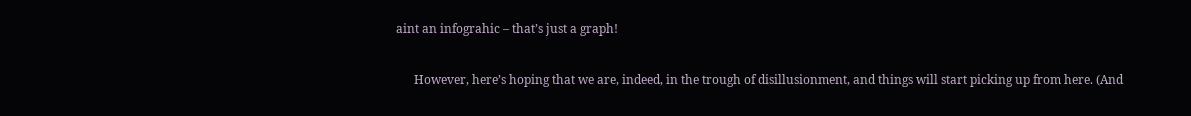aint an infograhic – that’s just a graph!

      However, here’s hoping that we are, indeed, in the trough of disillusionment, and things will start picking up from here. (And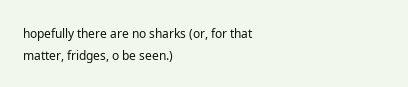hopefully there are no sharks (or, for that matter, fridges, o be seen.)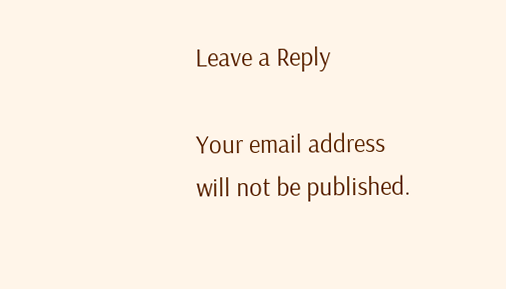Leave a Reply

Your email address will not be published.